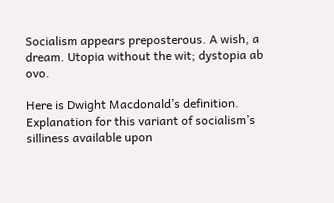Socialism appears preposterous. A wish, a dream. Utopia without the wit; dystopia ab ovo.

Here is Dwight Macdonald’s definition. Explanation for this variant of socialism’s silliness available upon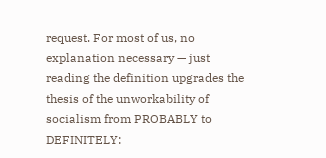request. For most of us, no explanation necessary — just reading the definition upgrades the thesis of the unworkability of socialism from PROBABLY to DEFINITELY: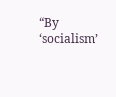“By ‘socialism’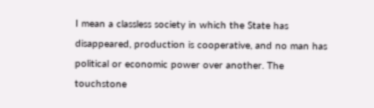I mean a classless society in which the State has disappeared, production is cooperative, and no man has political or economic power over another. The touchstone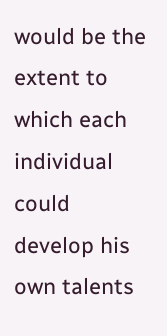would be the extent to which each individual could develop his own talents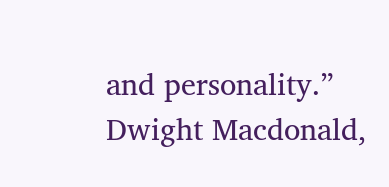and personality.” Dwight Macdonald,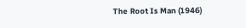The Root Is Man (1946)